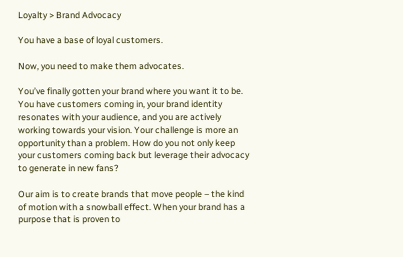Loyalty > Brand Advocacy

You have a base of loyal customers.

Now, you need to make them advocates.

You’ve finally gotten your brand where you want it to be. You have customers coming in, your brand identity resonates with your audience, and you are actively working towards your vision. Your challenge is more an opportunity than a problem. How do you not only keep your customers coming back but leverage their advocacy to generate in new fans?

Our aim is to create brands that move people – the kind of motion with a snowball effect. When your brand has a purpose that is proven to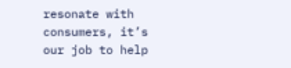resonate with consumers, it’s our job to help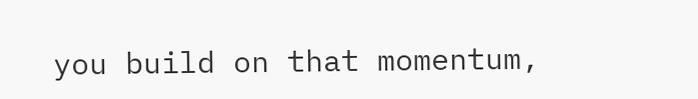you build on that momentum,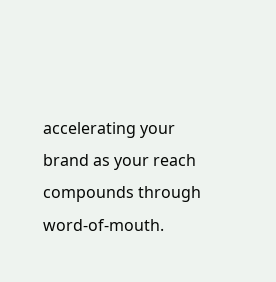accelerating your brand as your reach compounds through word-of-mouth.